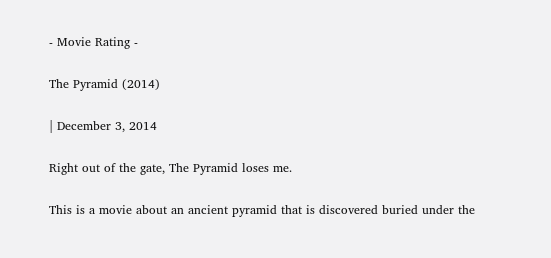- Movie Rating -

The Pyramid (2014)

| December 3, 2014

Right out of the gate, The Pyramid loses me.

This is a movie about an ancient pyramid that is discovered buried under the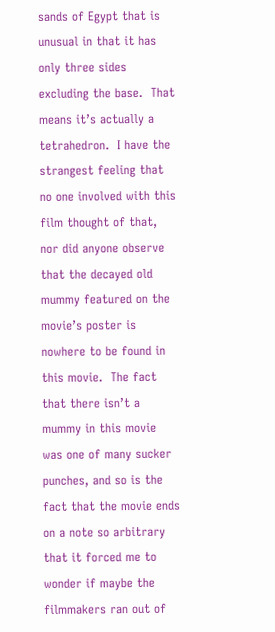sands of Egypt that is unusual in that it has only three sides excluding the base.  That means it’s actually a tetrahedron.  I have the strangest feeling that no one involved with this film thought of that, nor did anyone observe that the decayed old mummy featured on the movie’s poster is nowhere to be found in this movie.  The fact that there isn’t a mummy in this movie was one of many sucker punches, and so is the fact that the movie ends on a note so arbitrary that it forced me to wonder if maybe the filmmakers ran out of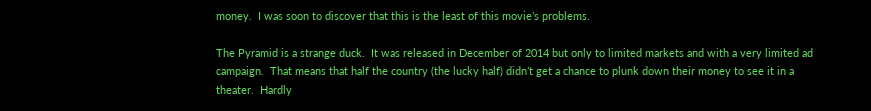money.  I was soon to discover that this is the least of this movie’s problems.

The Pyramid is a strange duck.  It was released in December of 2014 but only to limited markets and with a very limited ad campaign.  That means that half the country (the lucky half) didn’t get a chance to plunk down their money to see it in a theater.  Hardly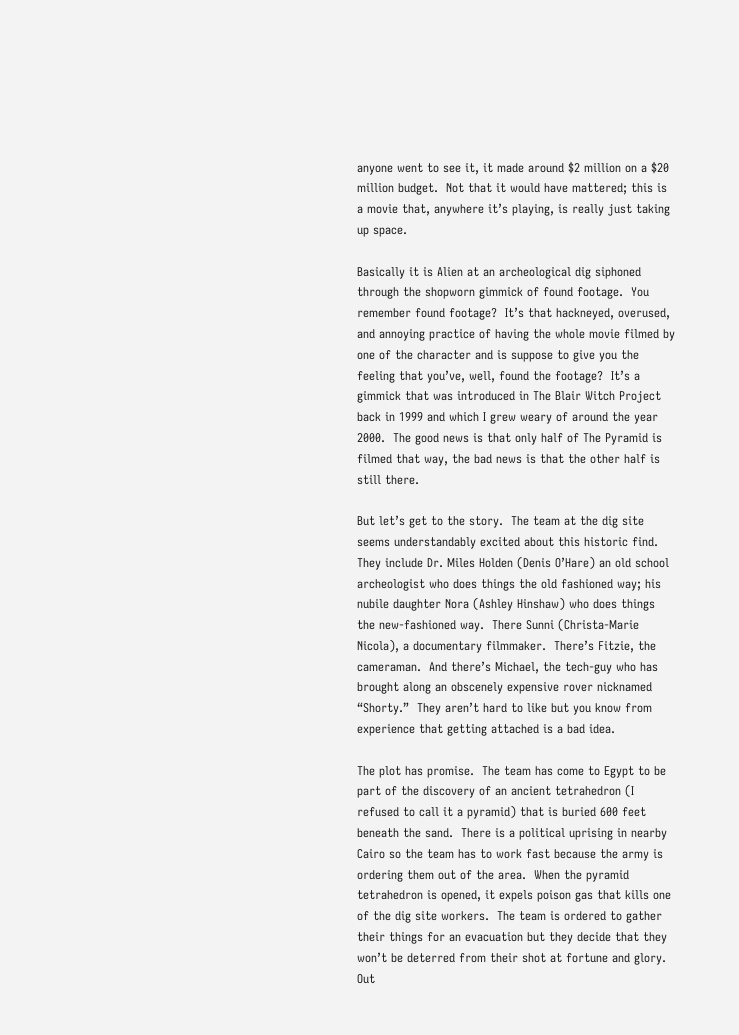anyone went to see it, it made around $2 million on a $20 million budget.  Not that it would have mattered; this is a movie that, anywhere it’s playing, is really just taking up space.

Basically it is Alien at an archeological dig siphoned through the shopworn gimmick of found footage.  You remember found footage?  It’s that hackneyed, overused, and annoying practice of having the whole movie filmed by one of the character and is suppose to give you the feeling that you’ve, well, found the footage?  It’s a gimmick that was introduced in The Blair Witch Project back in 1999 and which I grew weary of around the year 2000.  The good news is that only half of The Pyramid is filmed that way, the bad news is that the other half is still there.

But let’s get to the story.  The team at the dig site seems understandably excited about this historic find.  They include Dr. Miles Holden (Denis O’Hare) an old school archeologist who does things the old fashioned way; his nubile daughter Nora (Ashley Hinshaw) who does things the new-fashioned way.  There Sunni (Christa-Marie Nicola), a documentary filmmaker.  There’s Fitzie, the cameraman.  And there’s Michael, the tech-guy who has brought along an obscenely expensive rover nicknamed “Shorty.”  They aren’t hard to like but you know from experience that getting attached is a bad idea.

The plot has promise.  The team has come to Egypt to be part of the discovery of an ancient tetrahedron (I refused to call it a pyramid) that is buried 600 feet beneath the sand.  There is a political uprising in nearby Cairo so the team has to work fast because the army is ordering them out of the area.  When the pyramid tetrahedron is opened, it expels poison gas that kills one of the dig site workers.  The team is ordered to gather their things for an evacuation but they decide that they won’t be deterred from their shot at fortune and glory.  Out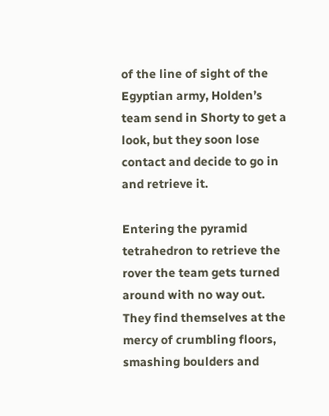of the line of sight of the Egyptian army, Holden’s team send in Shorty to get a look, but they soon lose contact and decide to go in and retrieve it.

Entering the pyramid tetrahedron to retrieve the rover the team gets turned around with no way out.  They find themselves at the mercy of crumbling floors, smashing boulders and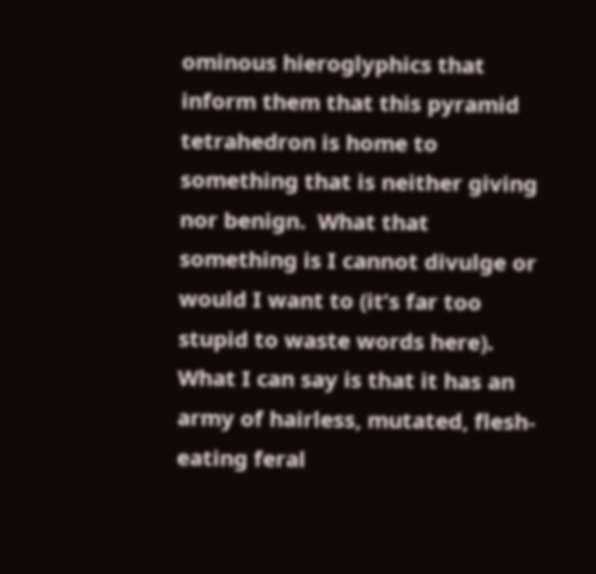ominous hieroglyphics that inform them that this pyramid tetrahedron is home to something that is neither giving nor benign.  What that something is I cannot divulge or would I want to (it’s far too stupid to waste words here). What I can say is that it has an army of hairless, mutated, flesh-eating feral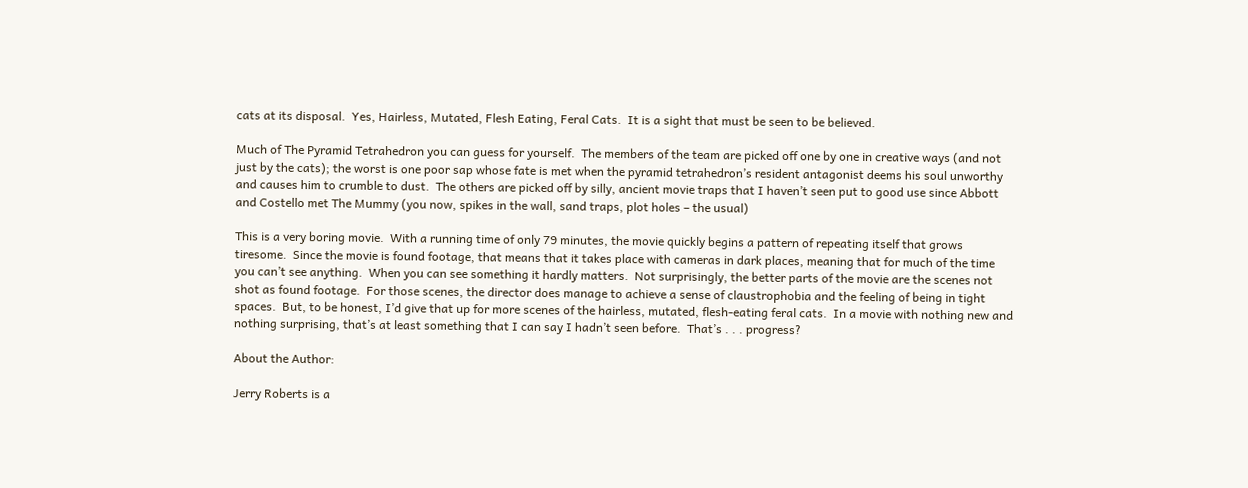cats at its disposal.  Yes, Hairless, Mutated, Flesh Eating, Feral Cats.  It is a sight that must be seen to be believed.

Much of The Pyramid Tetrahedron you can guess for yourself.  The members of the team are picked off one by one in creative ways (and not just by the cats); the worst is one poor sap whose fate is met when the pyramid tetrahedron’s resident antagonist deems his soul unworthy and causes him to crumble to dust.  The others are picked off by silly, ancient movie traps that I haven’t seen put to good use since Abbott and Costello met The Mummy (you now, spikes in the wall, sand traps, plot holes – the usual)

This is a very boring movie.  With a running time of only 79 minutes, the movie quickly begins a pattern of repeating itself that grows tiresome.  Since the movie is found footage, that means that it takes place with cameras in dark places, meaning that for much of the time you can’t see anything.  When you can see something it hardly matters.  Not surprisingly, the better parts of the movie are the scenes not shot as found footage.  For those scenes, the director does manage to achieve a sense of claustrophobia and the feeling of being in tight spaces.  But, to be honest, I’d give that up for more scenes of the hairless, mutated, flesh-eating feral cats.  In a movie with nothing new and nothing surprising, that’s at least something that I can say I hadn’t seen before.  That’s . . . progress?

About the Author:

Jerry Roberts is a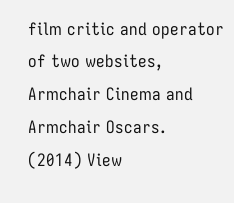film critic and operator of two websites, Armchair Cinema and Armchair Oscars.
(2014) View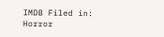IMDB Filed in: Horror